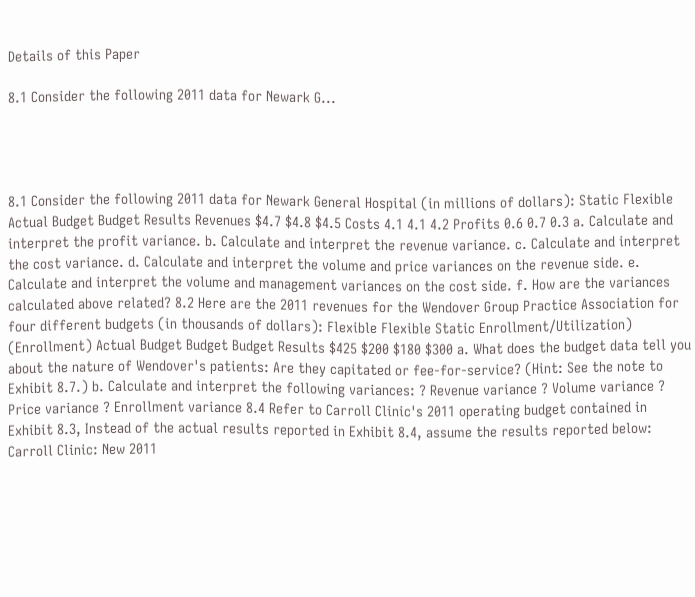Details of this Paper

8.1 Consider the following 2011 data for Newark G...




8.1 Consider the following 2011 data for Newark General Hospital (in millions of dollars): Static Flexible Actual Budget Budget Results Revenues $4.7 $4.8 $4.5 Costs 4.1 4.1 4.2 Profits 0.6 0.7 0.3 a. Calculate and interpret the profit variance. b. Calculate and interpret the revenue variance. c. Calculate and interpret the cost variance. d. Calculate and interpret the volume and price variances on the revenue side. e. Calculate and interpret the volume and management variances on the cost side. f. How are the variances calculated above related? 8.2 Here are the 2011 revenues for the Wendover Group Practice Association for four different budgets (in thousands of dollars): Flexible Flexible Static Enrollment/Utilization) (Enrollment) Actual Budget Budget Budget Results $425 $200 $180 $300 a. What does the budget data tell you about the nature of Wendover's patients: Are they capitated or fee-for-service? (Hint: See the note to Exhibit 8.7.) b. Calculate and interpret the following variances: ? Revenue variance ? Volume variance ? Price variance ? Enrollment variance 8.4 Refer to Carroll Clinic's 2011 operating budget contained in Exhibit 8.3, Instead of the actual results reported in Exhibit 8.4, assume the results reported below: Carroll Clinic: New 2011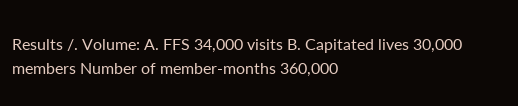Results /. Volume: A. FFS 34,000 visits B. Capitated lives 30,000 members Number of member-months 360,000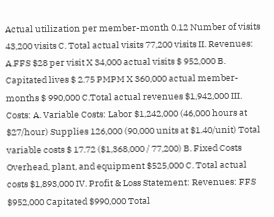Actual utilization per member-month 0.12 Number of visits 43,200 visits C. Total actual visits 77,200 visits II. Revenues: A.FFS $28 per visit X 34,000 actual visits $ 952,000 B. Capitated lives $ 2.75 PMPM X 360,000 actual member-months $ 990,000 C.Total actual revenues $1,942,000 III. Costs: A. Variable Costs: Labor $1,242,000 (46,000 hours at $27/hour) Supplies 126,000 (90,000 units at $1.40/unit) Total variable costs $ 17.72 ($1,368,000 / 77,200) B. Fixed Costs Overhead, plant, and equipment $525,000 C. Total actual costs $1,893,000 IV. Profit & Loss Statement: Revenues: FFS $952,000 Capitated $990,000 Total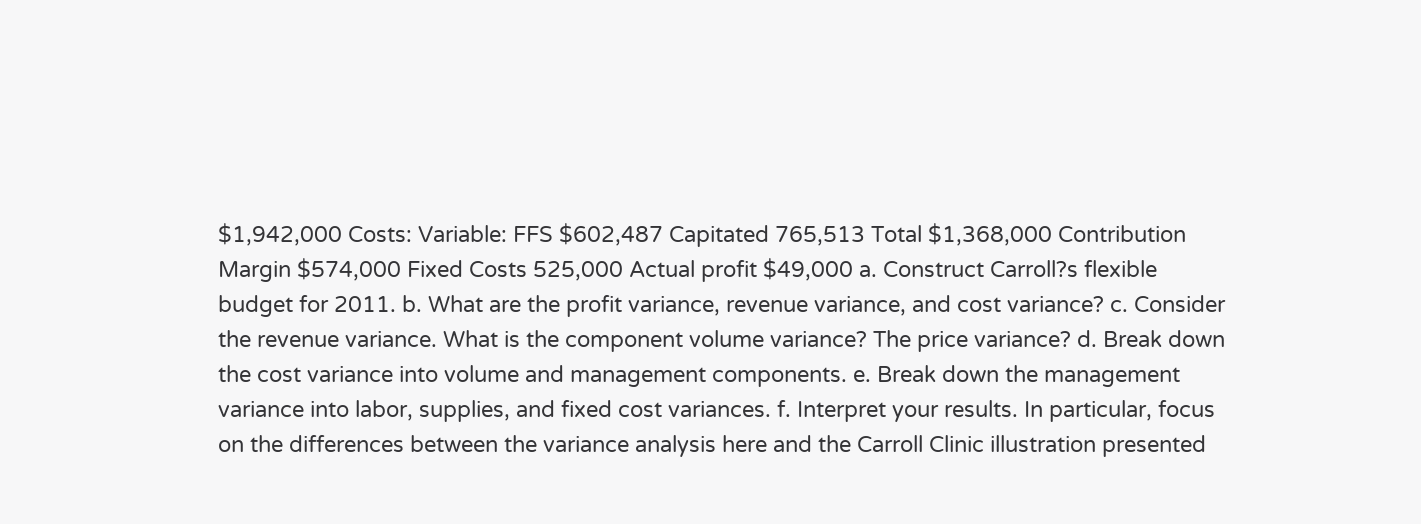$1,942,000 Costs: Variable: FFS $602,487 Capitated 765,513 Total $1,368,000 Contribution Margin $574,000 Fixed Costs 525,000 Actual profit $49,000 a. Construct Carroll?s flexible budget for 2011. b. What are the profit variance, revenue variance, and cost variance? c. Consider the revenue variance. What is the component volume variance? The price variance? d. Break down the cost variance into volume and management components. e. Break down the management variance into labor, supplies, and fixed cost variances. f. Interpret your results. In particular, focus on the differences between the variance analysis here and the Carroll Clinic illustration presented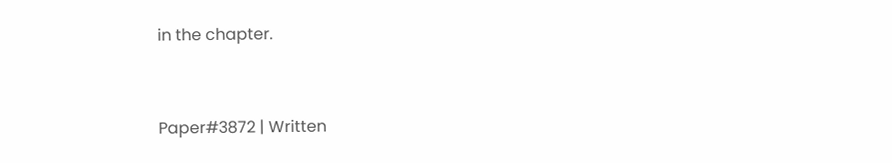in the chapter.


Paper#3872 | Written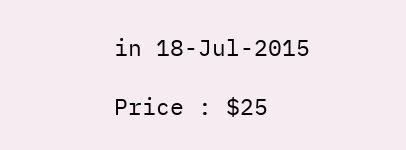in 18-Jul-2015

Price : $25